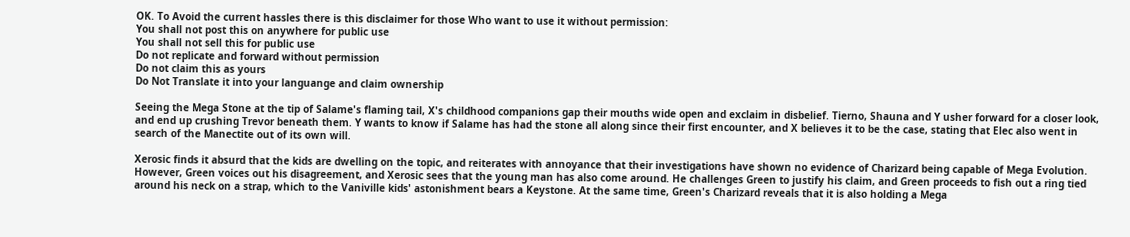OK. To Avoid the current hassles there is this disclaimer for those Who want to use it without permission:
You shall not post this on anywhere for public use
You shall not sell this for public use
Do not replicate and forward without permission
Do not claim this as yours
Do Not Translate it into your languange and claim ownership

Seeing the Mega Stone at the tip of Salame's flaming tail, X's childhood companions gap their mouths wide open and exclaim in disbelief. Tierno, Shauna and Y usher forward for a closer look, and end up crushing Trevor beneath them. Y wants to know if Salame has had the stone all along since their first encounter, and X believes it to be the case, stating that Elec also went in search of the Manectite out of its own will.

Xerosic finds it absurd that the kids are dwelling on the topic, and reiterates with annoyance that their investigations have shown no evidence of Charizard being capable of Mega Evolution. However, Green voices out his disagreement, and Xerosic sees that the young man has also come around. He challenges Green to justify his claim, and Green proceeds to fish out a ring tied around his neck on a strap, which to the Vaniville kids' astonishment bears a Keystone. At the same time, Green's Charizard reveals that it is also holding a Mega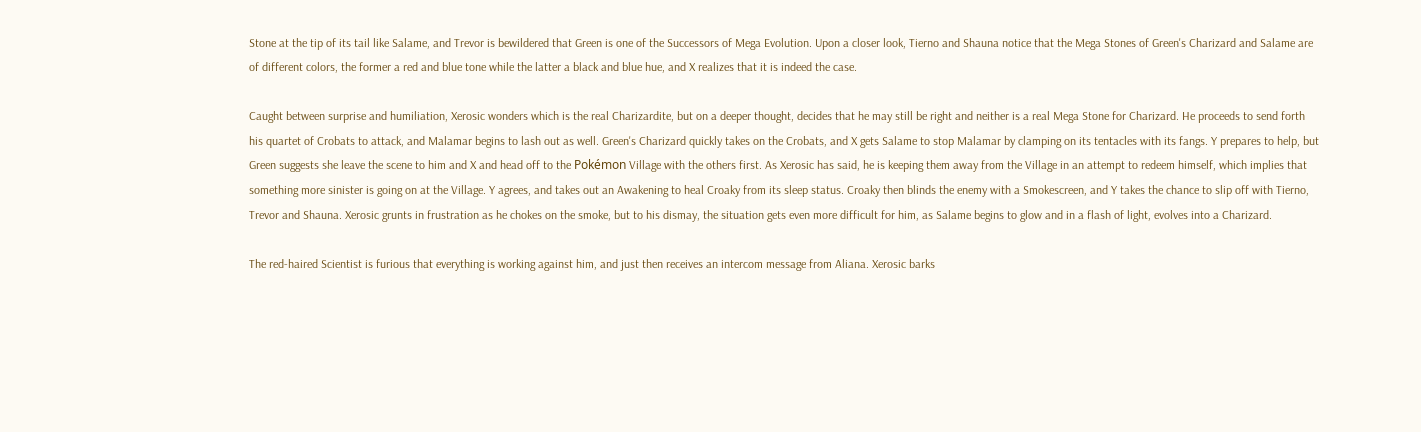Stone at the tip of its tail like Salame, and Trevor is bewildered that Green is one of the Successors of Mega Evolution. Upon a closer look, Tierno and Shauna notice that the Mega Stones of Green's Charizard and Salame are of different colors, the former a red and blue tone while the latter a black and blue hue, and X realizes that it is indeed the case.

Caught between surprise and humiliation, Xerosic wonders which is the real Charizardite, but on a deeper thought, decides that he may still be right and neither is a real Mega Stone for Charizard. He proceeds to send forth his quartet of Crobats to attack, and Malamar begins to lash out as well. Green's Charizard quickly takes on the Crobats, and X gets Salame to stop Malamar by clamping on its tentacles with its fangs. Y prepares to help, but Green suggests she leave the scene to him and X and head off to the Pokémon Village with the others first. As Xerosic has said, he is keeping them away from the Village in an attempt to redeem himself, which implies that something more sinister is going on at the Village. Y agrees, and takes out an Awakening to heal Croaky from its sleep status. Croaky then blinds the enemy with a Smokescreen, and Y takes the chance to slip off with Tierno, Trevor and Shauna. Xerosic grunts in frustration as he chokes on the smoke, but to his dismay, the situation gets even more difficult for him, as Salame begins to glow and in a flash of light, evolves into a Charizard.

The red-haired Scientist is furious that everything is working against him, and just then receives an intercom message from Aliana. Xerosic barks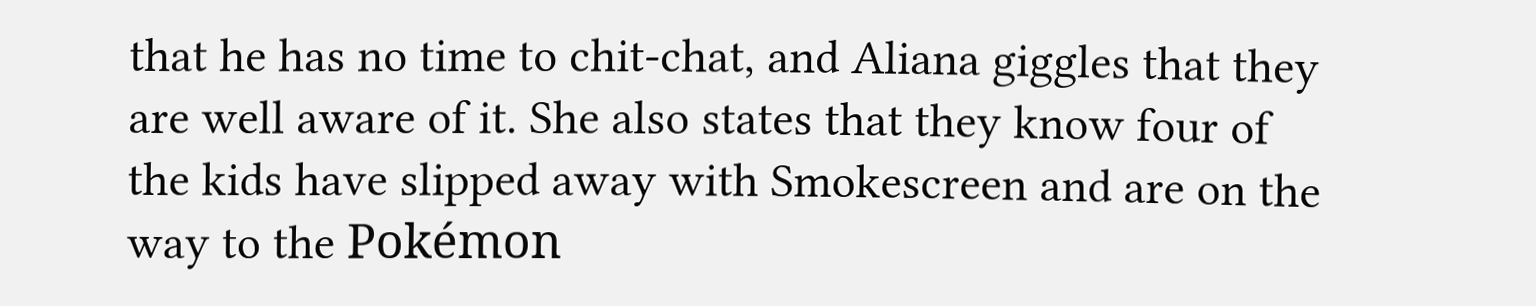that he has no time to chit-chat, and Aliana giggles that they are well aware of it. She also states that they know four of the kids have slipped away with Smokescreen and are on the way to the Pokémon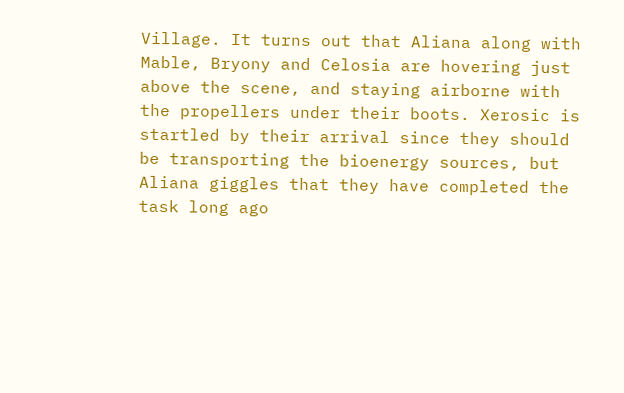Village. It turns out that Aliana along with Mable, Bryony and Celosia are hovering just above the scene, and staying airborne with the propellers under their boots. Xerosic is startled by their arrival since they should be transporting the bioenergy sources, but Aliana giggles that they have completed the task long ago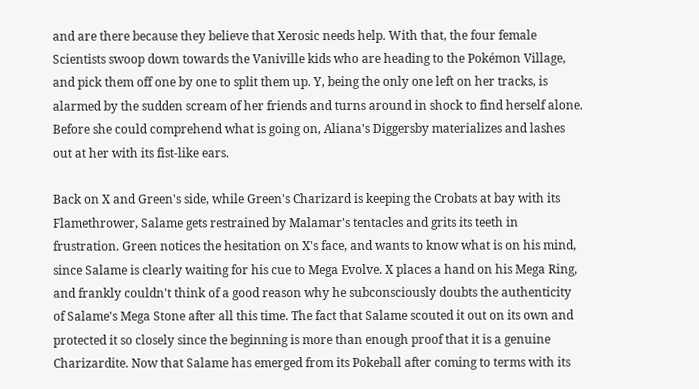and are there because they believe that Xerosic needs help. With that, the four female Scientists swoop down towards the Vaniville kids who are heading to the Pokémon Village, and pick them off one by one to split them up. Y, being the only one left on her tracks, is alarmed by the sudden scream of her friends and turns around in shock to find herself alone. Before she could comprehend what is going on, Aliana's Diggersby materializes and lashes out at her with its fist-like ears.

Back on X and Green's side, while Green's Charizard is keeping the Crobats at bay with its Flamethrower, Salame gets restrained by Malamar's tentacles and grits its teeth in frustration. Green notices the hesitation on X's face, and wants to know what is on his mind, since Salame is clearly waiting for his cue to Mega Evolve. X places a hand on his Mega Ring, and frankly couldn't think of a good reason why he subconsciously doubts the authenticity of Salame's Mega Stone after all this time. The fact that Salame scouted it out on its own and protected it so closely since the beginning is more than enough proof that it is a genuine Charizardite. Now that Salame has emerged from its Pokeball after coming to terms with its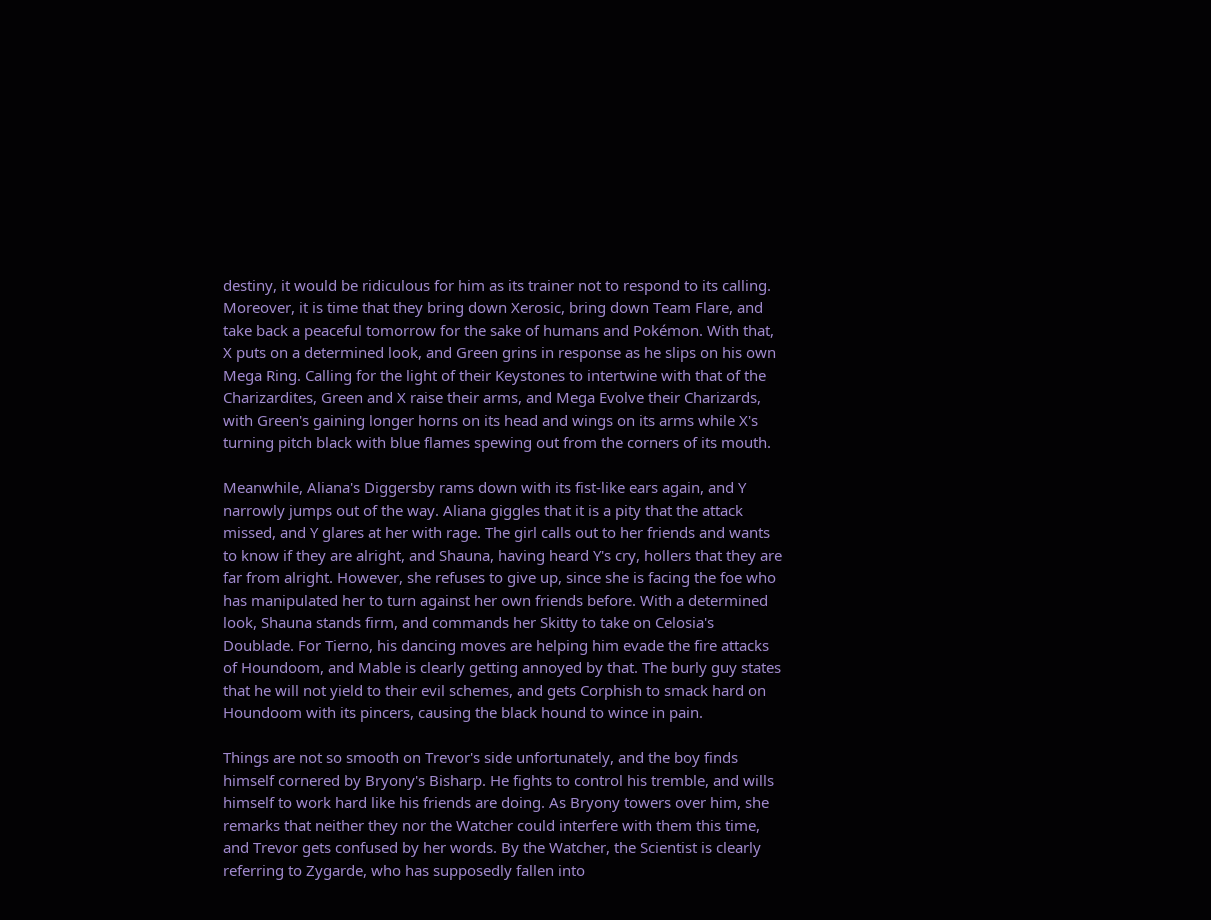destiny, it would be ridiculous for him as its trainer not to respond to its calling. Moreover, it is time that they bring down Xerosic, bring down Team Flare, and take back a peaceful tomorrow for the sake of humans and Pokémon. With that, X puts on a determined look, and Green grins in response as he slips on his own Mega Ring. Calling for the light of their Keystones to intertwine with that of the Charizardites, Green and X raise their arms, and Mega Evolve their Charizards, with Green's gaining longer horns on its head and wings on its arms while X's turning pitch black with blue flames spewing out from the corners of its mouth.

Meanwhile, Aliana's Diggersby rams down with its fist-like ears again, and Y narrowly jumps out of the way. Aliana giggles that it is a pity that the attack missed, and Y glares at her with rage. The girl calls out to her friends and wants to know if they are alright, and Shauna, having heard Y's cry, hollers that they are far from alright. However, she refuses to give up, since she is facing the foe who has manipulated her to turn against her own friends before. With a determined look, Shauna stands firm, and commands her Skitty to take on Celosia's Doublade. For Tierno, his dancing moves are helping him evade the fire attacks of Houndoom, and Mable is clearly getting annoyed by that. The burly guy states that he will not yield to their evil schemes, and gets Corphish to smack hard on Houndoom with its pincers, causing the black hound to wince in pain.

Things are not so smooth on Trevor's side unfortunately, and the boy finds himself cornered by Bryony's Bisharp. He fights to control his tremble, and wills himself to work hard like his friends are doing. As Bryony towers over him, she remarks that neither they nor the Watcher could interfere with them this time, and Trevor gets confused by her words. By the Watcher, the Scientist is clearly referring to Zygarde, who has supposedly fallen into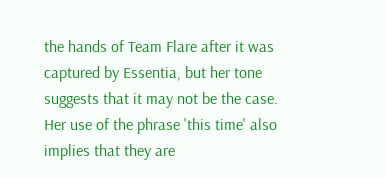the hands of Team Flare after it was captured by Essentia, but her tone suggests that it may not be the case. Her use of the phrase 'this time' also implies that they are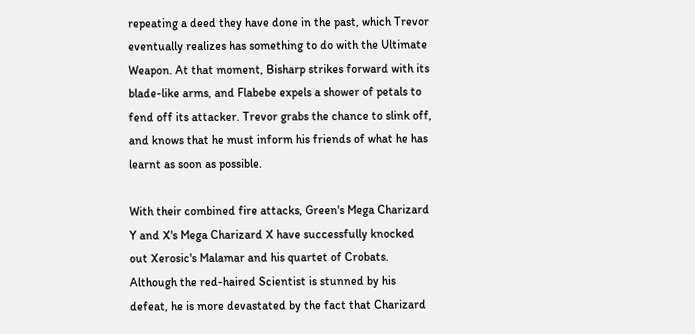repeating a deed they have done in the past, which Trevor eventually realizes has something to do with the Ultimate Weapon. At that moment, Bisharp strikes forward with its blade-like arms, and Flabebe expels a shower of petals to fend off its attacker. Trevor grabs the chance to slink off, and knows that he must inform his friends of what he has learnt as soon as possible.

With their combined fire attacks, Green's Mega Charizard Y and X's Mega Charizard X have successfully knocked out Xerosic's Malamar and his quartet of Crobats. Although the red-haired Scientist is stunned by his defeat, he is more devastated by the fact that Charizard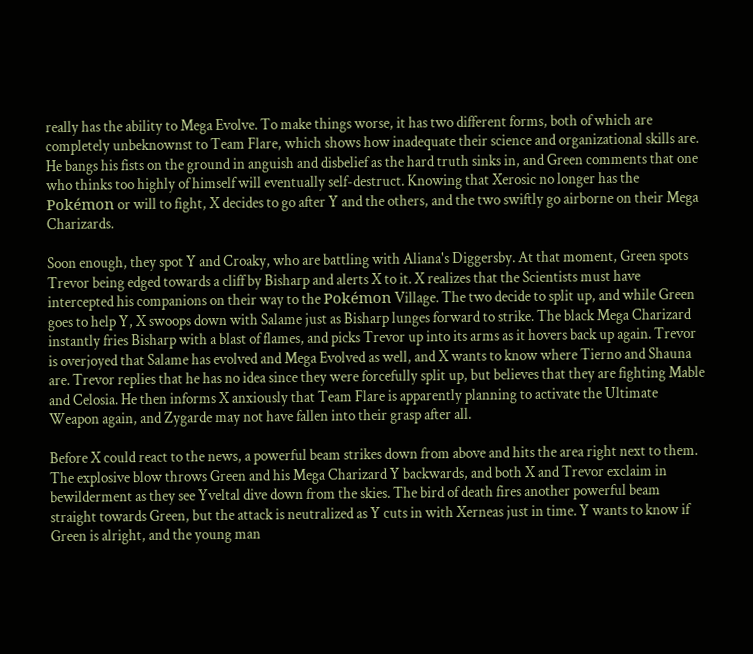really has the ability to Mega Evolve. To make things worse, it has two different forms, both of which are completely unbeknownst to Team Flare, which shows how inadequate their science and organizational skills are. He bangs his fists on the ground in anguish and disbelief as the hard truth sinks in, and Green comments that one who thinks too highly of himself will eventually self-destruct. Knowing that Xerosic no longer has the Pokémon or will to fight, X decides to go after Y and the others, and the two swiftly go airborne on their Mega Charizards.

Soon enough, they spot Y and Croaky, who are battling with Aliana's Diggersby. At that moment, Green spots Trevor being edged towards a cliff by Bisharp and alerts X to it. X realizes that the Scientists must have intercepted his companions on their way to the Pokémon Village. The two decide to split up, and while Green goes to help Y, X swoops down with Salame just as Bisharp lunges forward to strike. The black Mega Charizard instantly fries Bisharp with a blast of flames, and picks Trevor up into its arms as it hovers back up again. Trevor is overjoyed that Salame has evolved and Mega Evolved as well, and X wants to know where Tierno and Shauna are. Trevor replies that he has no idea since they were forcefully split up, but believes that they are fighting Mable and Celosia. He then informs X anxiously that Team Flare is apparently planning to activate the Ultimate Weapon again, and Zygarde may not have fallen into their grasp after all.

Before X could react to the news, a powerful beam strikes down from above and hits the area right next to them. The explosive blow throws Green and his Mega Charizard Y backwards, and both X and Trevor exclaim in bewilderment as they see Yveltal dive down from the skies. The bird of death fires another powerful beam straight towards Green, but the attack is neutralized as Y cuts in with Xerneas just in time. Y wants to know if Green is alright, and the young man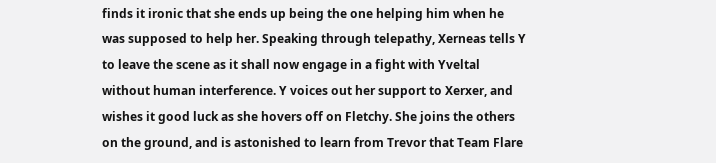finds it ironic that she ends up being the one helping him when he was supposed to help her. Speaking through telepathy, Xerneas tells Y to leave the scene as it shall now engage in a fight with Yveltal without human interference. Y voices out her support to Xerxer, and wishes it good luck as she hovers off on Fletchy. She joins the others on the ground, and is astonished to learn from Trevor that Team Flare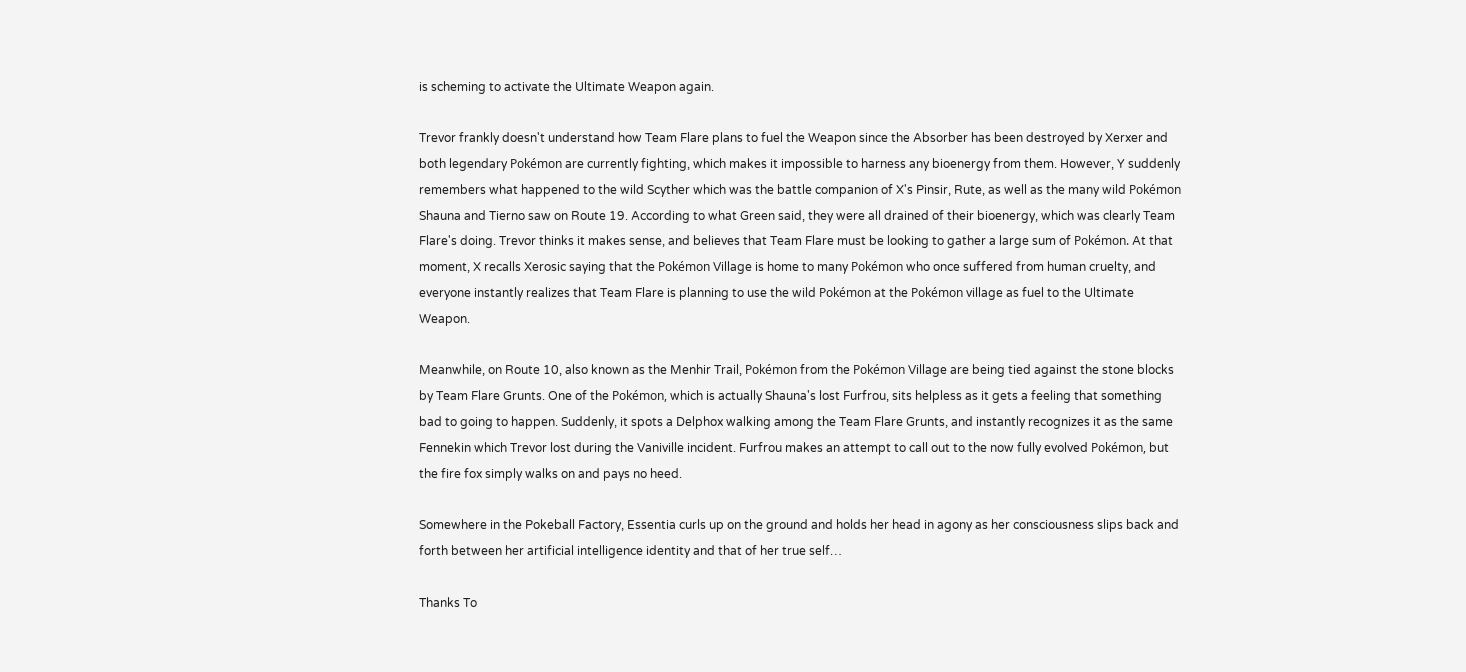is scheming to activate the Ultimate Weapon again.

Trevor frankly doesn't understand how Team Flare plans to fuel the Weapon since the Absorber has been destroyed by Xerxer and both legendary Pokémon are currently fighting, which makes it impossible to harness any bioenergy from them. However, Y suddenly remembers what happened to the wild Scyther which was the battle companion of X's Pinsir, Rute, as well as the many wild Pokémon Shauna and Tierno saw on Route 19. According to what Green said, they were all drained of their bioenergy, which was clearly Team Flare's doing. Trevor thinks it makes sense, and believes that Team Flare must be looking to gather a large sum of Pokémon. At that moment, X recalls Xerosic saying that the Pokémon Village is home to many Pokémon who once suffered from human cruelty, and everyone instantly realizes that Team Flare is planning to use the wild Pokémon at the Pokémon village as fuel to the Ultimate Weapon.

Meanwhile, on Route 10, also known as the Menhir Trail, Pokémon from the Pokémon Village are being tied against the stone blocks by Team Flare Grunts. One of the Pokémon, which is actually Shauna's lost Furfrou, sits helpless as it gets a feeling that something bad to going to happen. Suddenly, it spots a Delphox walking among the Team Flare Grunts, and instantly recognizes it as the same Fennekin which Trevor lost during the Vaniville incident. Furfrou makes an attempt to call out to the now fully evolved Pokémon, but the fire fox simply walks on and pays no heed.

Somewhere in the Pokeball Factory, Essentia curls up on the ground and holds her head in agony as her consciousness slips back and forth between her artificial intelligence identity and that of her true self…

Thanks To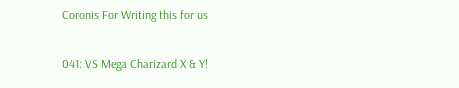Coronis For Writing this for us

041: VS Mega Charizard X & Y!